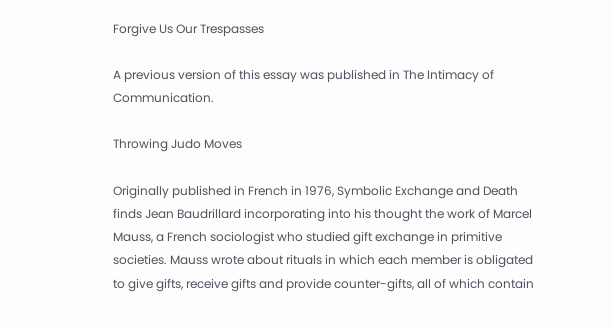Forgive Us Our Trespasses

A previous version of this essay was published in The Intimacy of Communication.

Throwing Judo Moves

Originally published in French in 1976, Symbolic Exchange and Death finds Jean Baudrillard incorporating into his thought the work of Marcel Mauss, a French sociologist who studied gift exchange in primitive societies. Mauss wrote about rituals in which each member is obligated to give gifts, receive gifts and provide counter-gifts, all of which contain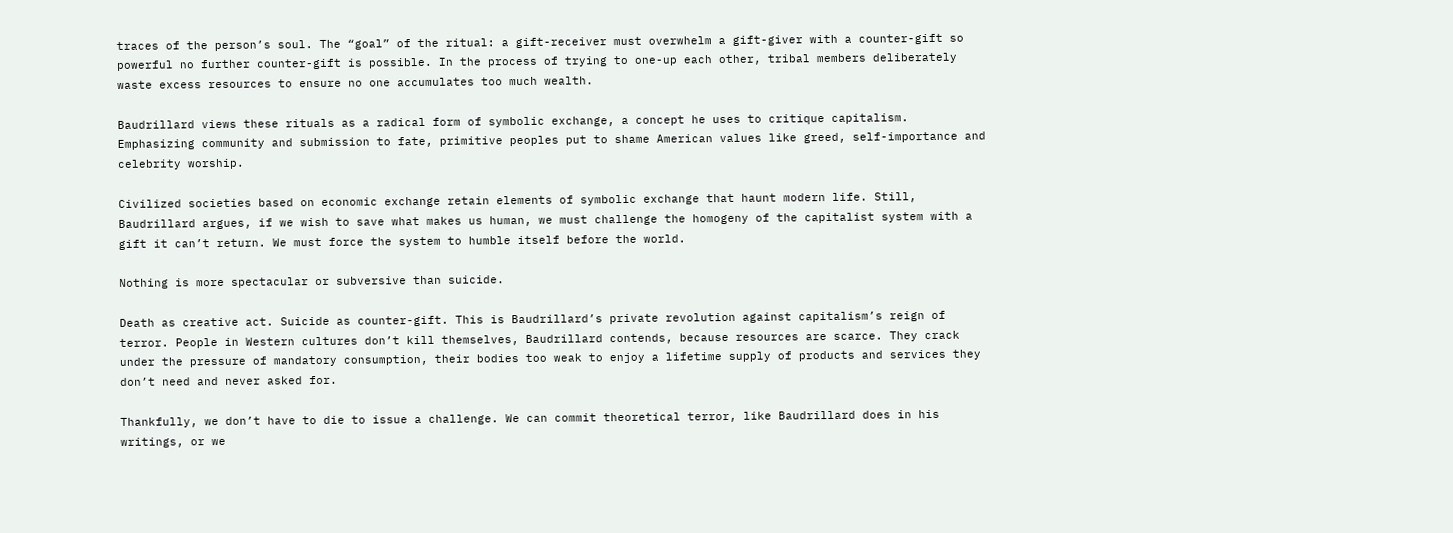traces of the person’s soul. The “goal” of the ritual: a gift-receiver must overwhelm a gift-giver with a counter-gift so powerful no further counter-gift is possible. In the process of trying to one-up each other, tribal members deliberately waste excess resources to ensure no one accumulates too much wealth.

Baudrillard views these rituals as a radical form of symbolic exchange, a concept he uses to critique capitalism. Emphasizing community and submission to fate, primitive peoples put to shame American values like greed, self-importance and celebrity worship.

Civilized societies based on economic exchange retain elements of symbolic exchange that haunt modern life. Still, Baudrillard argues, if we wish to save what makes us human, we must challenge the homogeny of the capitalist system with a gift it can’t return. We must force the system to humble itself before the world.

Nothing is more spectacular or subversive than suicide.

Death as creative act. Suicide as counter-gift. This is Baudrillard’s private revolution against capitalism’s reign of terror. People in Western cultures don’t kill themselves, Baudrillard contends, because resources are scarce. They crack under the pressure of mandatory consumption, their bodies too weak to enjoy a lifetime supply of products and services they don’t need and never asked for.

Thankfully, we don’t have to die to issue a challenge. We can commit theoretical terror, like Baudrillard does in his writings, or we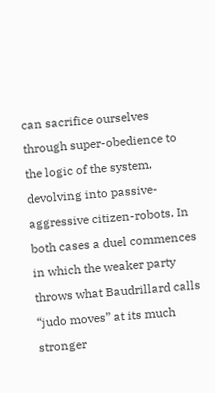can sacrifice ourselves through super-obedience to the logic of the system, devolving into passive-aggressive citizen-robots. In both cases a duel commences in which the weaker party throws what Baudrillard calls “judo moves” at its much stronger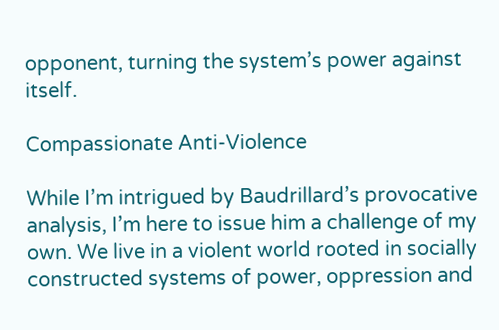opponent, turning the system’s power against itself.

Compassionate Anti-Violence

While I’m intrigued by Baudrillard’s provocative analysis, I’m here to issue him a challenge of my own. We live in a violent world rooted in socially constructed systems of power, oppression and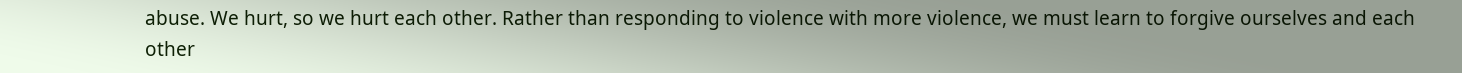abuse. We hurt, so we hurt each other. Rather than responding to violence with more violence, we must learn to forgive ourselves and each other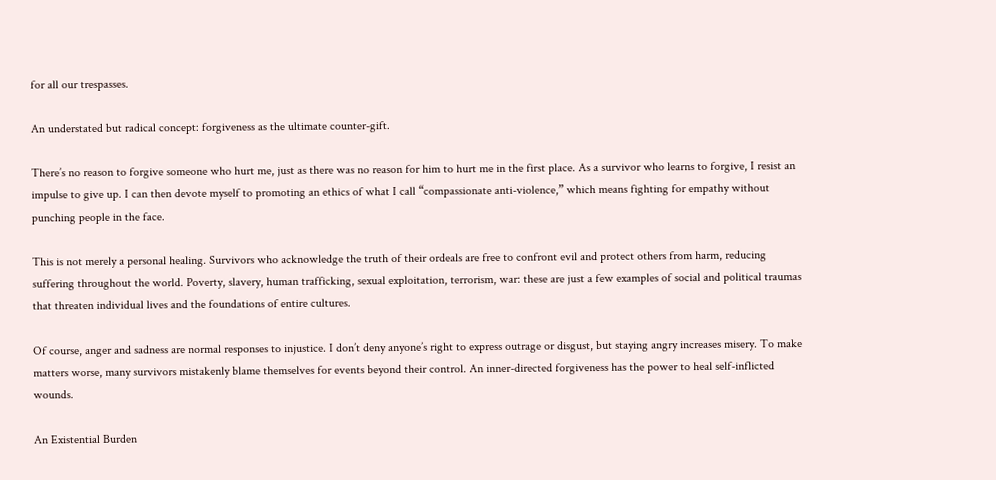for all our trespasses.

An understated but radical concept: forgiveness as the ultimate counter-gift.

There’s no reason to forgive someone who hurt me, just as there was no reason for him to hurt me in the first place. As a survivor who learns to forgive, I resist an impulse to give up. I can then devote myself to promoting an ethics of what I call “compassionate anti-violence,” which means fighting for empathy without punching people in the face.

This is not merely a personal healing. Survivors who acknowledge the truth of their ordeals are free to confront evil and protect others from harm, reducing suffering throughout the world. Poverty, slavery, human trafficking, sexual exploitation, terrorism, war: these are just a few examples of social and political traumas that threaten individual lives and the foundations of entire cultures.

Of course, anger and sadness are normal responses to injustice. I don’t deny anyone’s right to express outrage or disgust, but staying angry increases misery. To make matters worse, many survivors mistakenly blame themselves for events beyond their control. An inner-directed forgiveness has the power to heal self-inflicted wounds.

An Existential Burden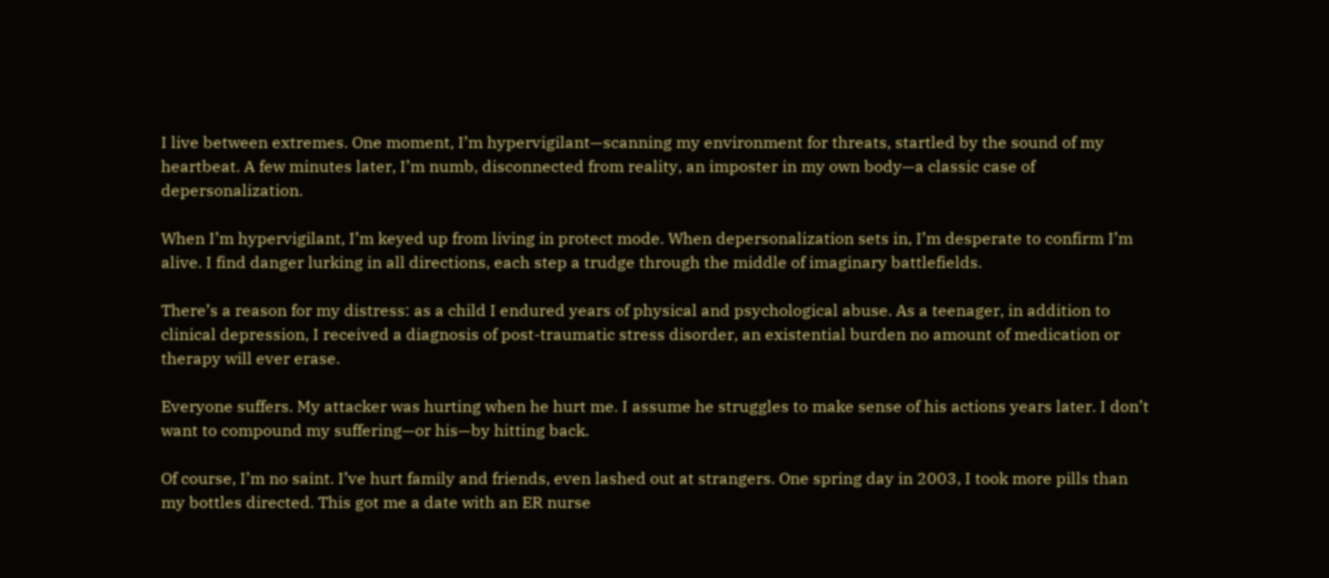I live between extremes. One moment, I’m hypervigilant—scanning my environment for threats, startled by the sound of my heartbeat. A few minutes later, I’m numb, disconnected from reality, an imposter in my own body—a classic case of depersonalization.

When I’m hypervigilant, I’m keyed up from living in protect mode. When depersonalization sets in, I’m desperate to confirm I’m alive. I find danger lurking in all directions, each step a trudge through the middle of imaginary battlefields.

There’s a reason for my distress: as a child I endured years of physical and psychological abuse. As a teenager, in addition to clinical depression, I received a diagnosis of post-traumatic stress disorder, an existential burden no amount of medication or therapy will ever erase.

Everyone suffers. My attacker was hurting when he hurt me. I assume he struggles to make sense of his actions years later. I don’t want to compound my suffering—or his—by hitting back.

Of course, I’m no saint. I’ve hurt family and friends, even lashed out at strangers. One spring day in 2003, I took more pills than my bottles directed. This got me a date with an ER nurse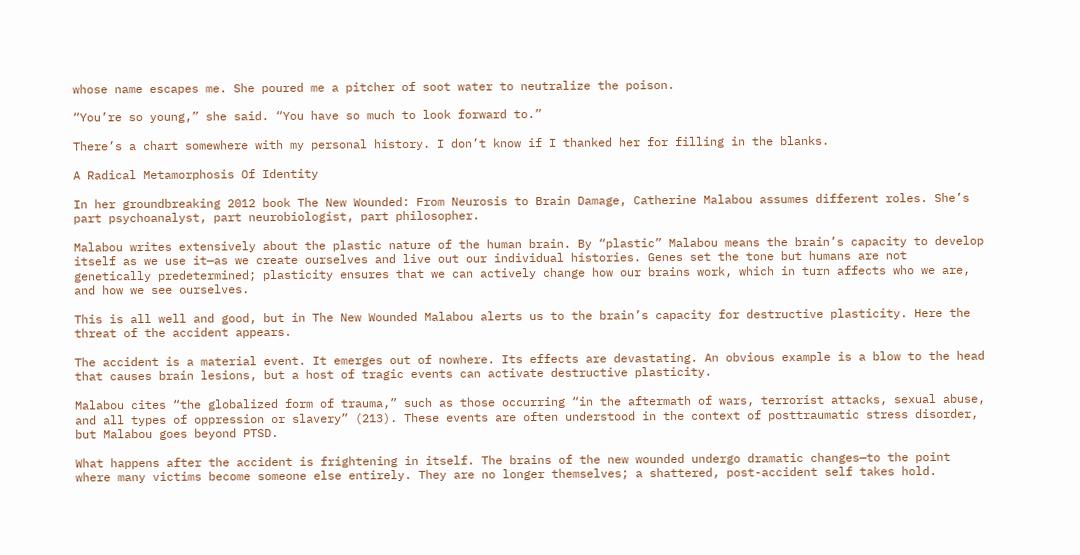whose name escapes me. She poured me a pitcher of soot water to neutralize the poison.

“You’re so young,” she said. “You have so much to look forward to.”

There’s a chart somewhere with my personal history. I don’t know if I thanked her for filling in the blanks.

A Radical Metamorphosis Of Identity

In her groundbreaking 2012 book The New Wounded: From Neurosis to Brain Damage, Catherine Malabou assumes different roles. She’s part psychoanalyst, part neurobiologist, part philosopher.

Malabou writes extensively about the plastic nature of the human brain. By “plastic” Malabou means the brain’s capacity to develop itself as we use it—as we create ourselves and live out our individual histories. Genes set the tone but humans are not genetically predetermined; plasticity ensures that we can actively change how our brains work, which in turn affects who we are, and how we see ourselves.

This is all well and good, but in The New Wounded Malabou alerts us to the brain’s capacity for destructive plasticity. Here the threat of the accident appears.

The accident is a material event. It emerges out of nowhere. Its effects are devastating. An obvious example is a blow to the head that causes brain lesions, but a host of tragic events can activate destructive plasticity.

Malabou cites “the globalized form of trauma,” such as those occurring “in the aftermath of wars, terrorist attacks, sexual abuse, and all types of oppression or slavery” (213). These events are often understood in the context of posttraumatic stress disorder, but Malabou goes beyond PTSD.

What happens after the accident is frightening in itself. The brains of the new wounded undergo dramatic changes—to the point where many victims become someone else entirely. They are no longer themselves; a shattered, post-accident self takes hold.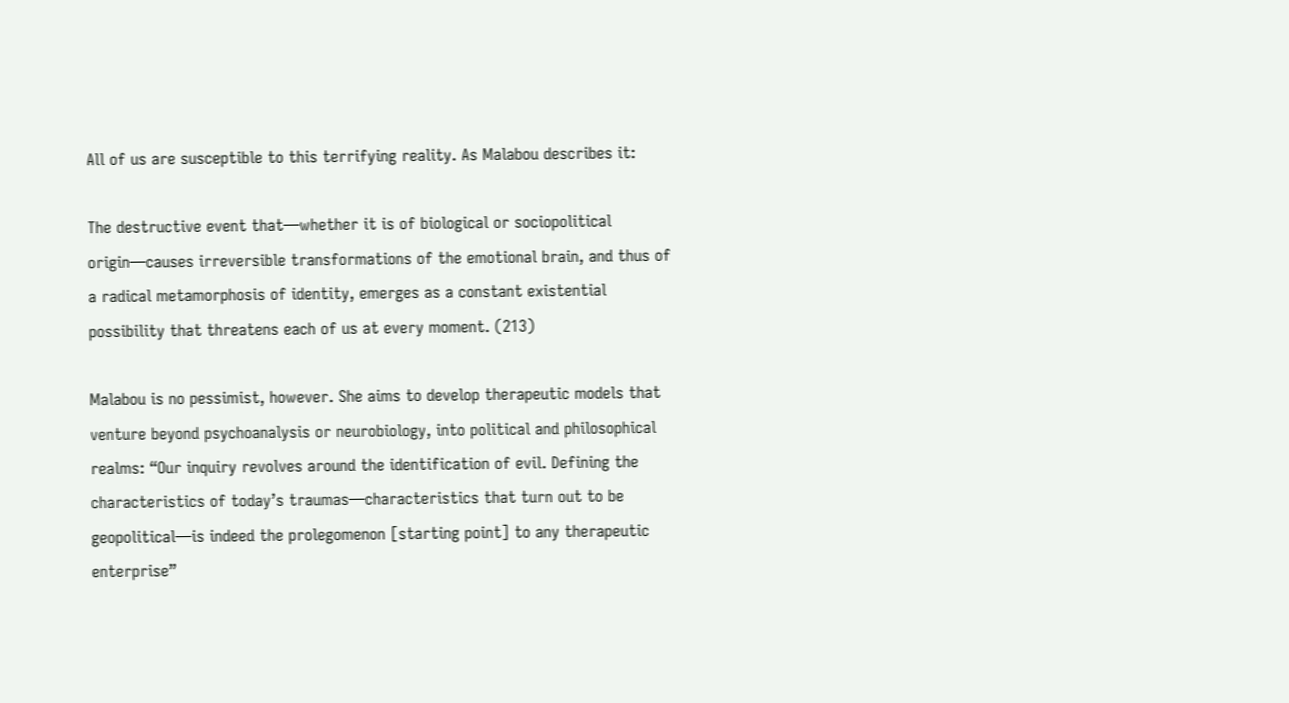All of us are susceptible to this terrifying reality. As Malabou describes it:

The destructive event that—whether it is of biological or sociopolitical origin—causes irreversible transformations of the emotional brain, and thus of a radical metamorphosis of identity, emerges as a constant existential possibility that threatens each of us at every moment. (213)

Malabou is no pessimist, however. She aims to develop therapeutic models that venture beyond psychoanalysis or neurobiology, into political and philosophical realms: “Our inquiry revolves around the identification of evil. Defining the characteristics of today’s traumas—characteristics that turn out to be geopolitical—is indeed the prolegomenon [starting point] to any therapeutic enterprise”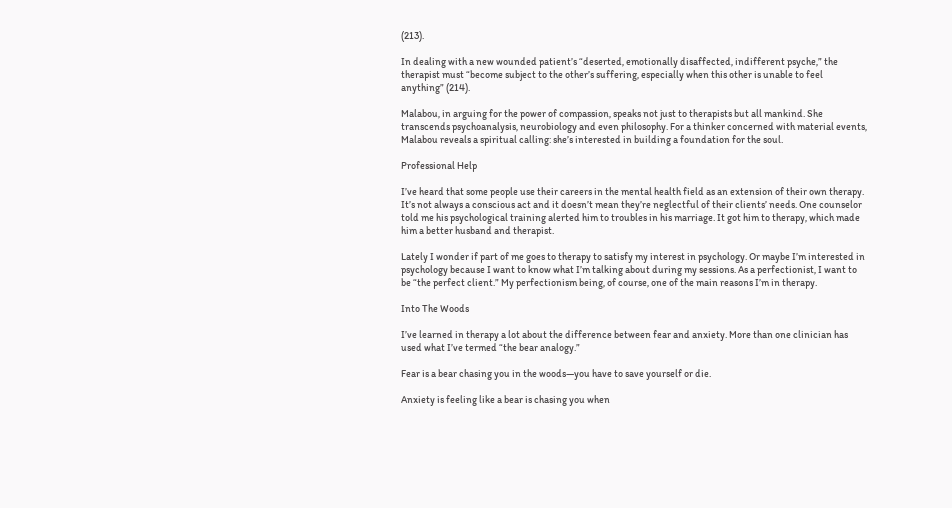(213).

In dealing with a new wounded patient’s “deserted, emotionally disaffected, indifferent psyche,” the therapist must “become subject to the other’s suffering, especially when this other is unable to feel anything” (214).

Malabou, in arguing for the power of compassion, speaks not just to therapists but all mankind. She transcends psychoanalysis, neurobiology and even philosophy. For a thinker concerned with material events, Malabou reveals a spiritual calling: she’s interested in building a foundation for the soul.

Professional Help

I’ve heard that some people use their careers in the mental health field as an extension of their own therapy. It’s not always a conscious act and it doesn’t mean they’re neglectful of their clients’ needs. One counselor told me his psychological training alerted him to troubles in his marriage. It got him to therapy, which made him a better husband and therapist.

Lately I wonder if part of me goes to therapy to satisfy my interest in psychology. Or maybe I’m interested in psychology because I want to know what I’m talking about during my sessions. As a perfectionist, I want to be “the perfect client.” My perfectionism being, of course, one of the main reasons I’m in therapy.

Into The Woods

I’ve learned in therapy a lot about the difference between fear and anxiety. More than one clinician has used what I’ve termed “the bear analogy.”

Fear is a bear chasing you in the woods—you have to save yourself or die.

Anxiety is feeling like a bear is chasing you when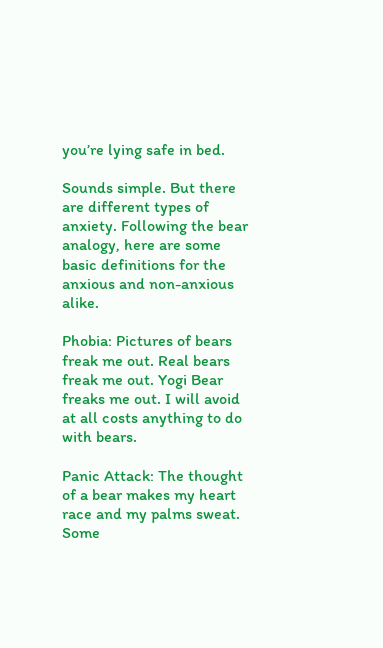you’re lying safe in bed.

Sounds simple. But there are different types of anxiety. Following the bear analogy, here are some basic definitions for the anxious and non-anxious alike.

Phobia: Pictures of bears freak me out. Real bears freak me out. Yogi Bear freaks me out. I will avoid at all costs anything to do with bears.

Panic Attack: The thought of a bear makes my heart race and my palms sweat. Some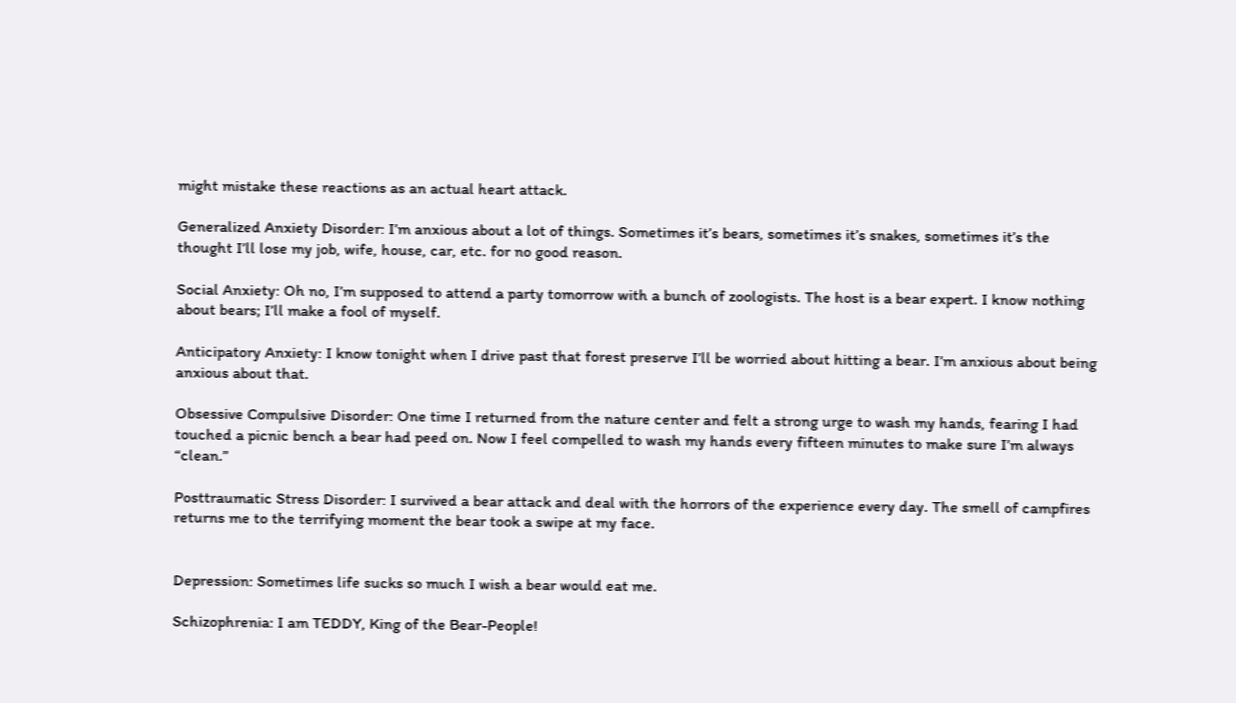might mistake these reactions as an actual heart attack.

Generalized Anxiety Disorder: I’m anxious about a lot of things. Sometimes it’s bears, sometimes it’s snakes, sometimes it’s the thought I’ll lose my job, wife, house, car, etc. for no good reason.

Social Anxiety: Oh no, I’m supposed to attend a party tomorrow with a bunch of zoologists. The host is a bear expert. I know nothing about bears; I’ll make a fool of myself.

Anticipatory Anxiety: I know tonight when I drive past that forest preserve I’ll be worried about hitting a bear. I’m anxious about being anxious about that.

Obsessive Compulsive Disorder: One time I returned from the nature center and felt a strong urge to wash my hands, fearing I had touched a picnic bench a bear had peed on. Now I feel compelled to wash my hands every fifteen minutes to make sure I’m always “clean.”

Posttraumatic Stress Disorder: I survived a bear attack and deal with the horrors of the experience every day. The smell of campfires returns me to the terrifying moment the bear took a swipe at my face.


Depression: Sometimes life sucks so much I wish a bear would eat me.

Schizophrenia: I am TEDDY, King of the Bear-People!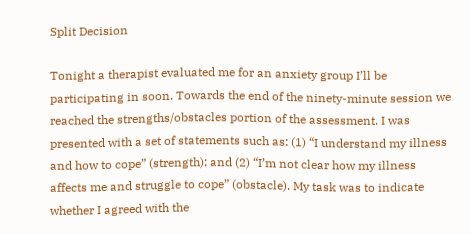Split Decision

Tonight a therapist evaluated me for an anxiety group I’ll be participating in soon. Towards the end of the ninety-minute session we reached the strengths/obstacles portion of the assessment. I was presented with a set of statements such as: (1) “I understand my illness and how to cope” (strength); and (2) “I’m not clear how my illness affects me and struggle to cope” (obstacle). My task was to indicate whether I agreed with the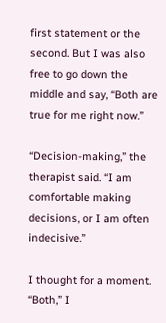first statement or the second. But I was also free to go down the middle and say, “Both are true for me right now.”

“Decision-making,” the therapist said. “I am comfortable making decisions, or I am often indecisive.”

I thought for a moment. “Both,” I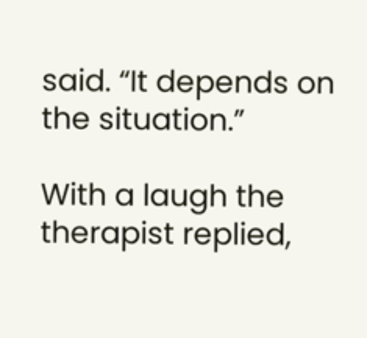said. “It depends on the situation.”

With a laugh the therapist replied,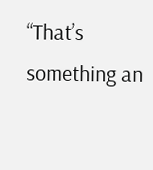“That’s something an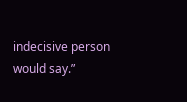indecisive person would say.”